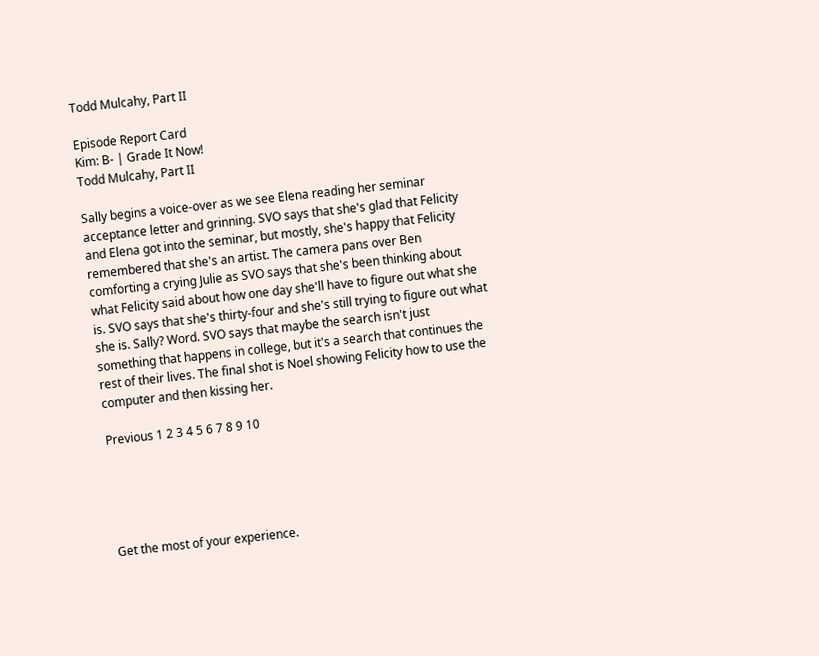Todd Mulcahy, Part II

Episode Report Card
Kim: B- | Grade It Now!
Todd Mulcahy, Part II

Sally begins a voice-over as we see Elena reading her seminar acceptance letter and grinning. SVO says that she's glad that Felicity and Elena got into the seminar, but mostly, she's happy that Felicity remembered that she's an artist. The camera pans over Ben comforting a crying Julie as SVO says that she's been thinking about what Felicity said about how one day she'll have to figure out what she is. SVO says that she's thirty-four and she's still trying to figure out what she is. Sally? Word. SVO says that maybe the search isn't just something that happens in college, but it's a search that continues the rest of their lives. The final shot is Noel showing Felicity how to use the computer and then kissing her.

Previous 1 2 3 4 5 6 7 8 9 10





Get the most of your experience.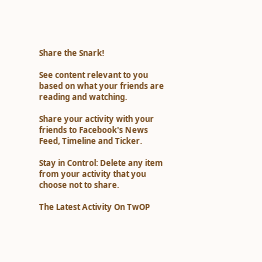Share the Snark!

See content relevant to you based on what your friends are reading and watching.

Share your activity with your friends to Facebook's News Feed, Timeline and Ticker.

Stay in Control: Delete any item from your activity that you choose not to share.

The Latest Activity On TwOP